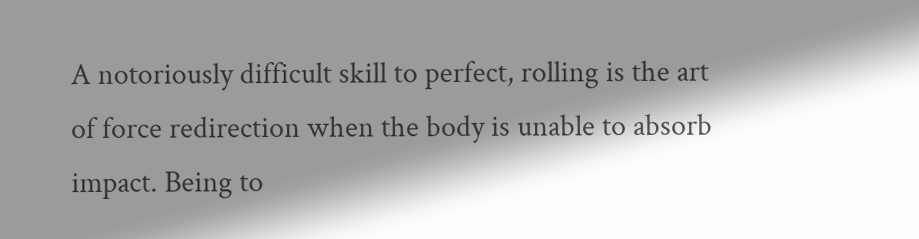A notoriously difficult skill to perfect, rolling is the art of force redirection when the body is unable to absorb impact. Being to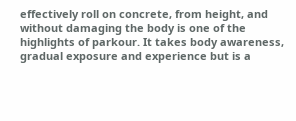effectively roll on concrete, from height, and without damaging the body is one of the highlights of parkour. It takes body awareness, gradual exposure and experience but is a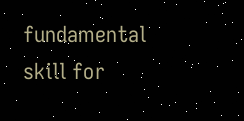fundamental skill for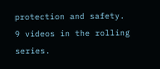protection and safety.
9 videos in the rolling series.